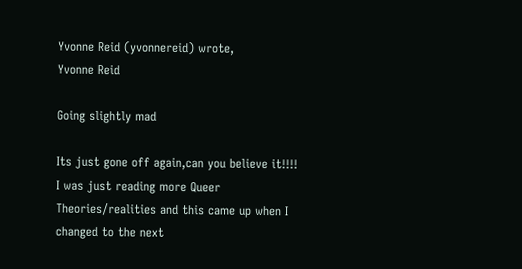Yvonne Reid (yvonnereid) wrote,
Yvonne Reid

Going slightly mad

Its just gone off again,can you believe it!!!!
I was just reading more Queer Theories/realities and this came up when I changed to the next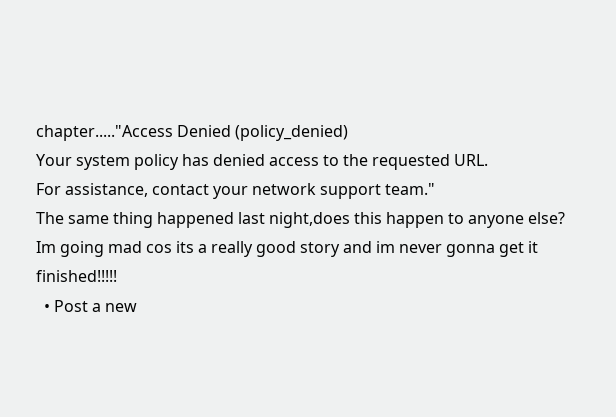chapter....."Access Denied (policy_denied)
Your system policy has denied access to the requested URL.
For assistance, contact your network support team."
The same thing happened last night,does this happen to anyone else?
Im going mad cos its a really good story and im never gonna get it finished!!!!!
  • Post a new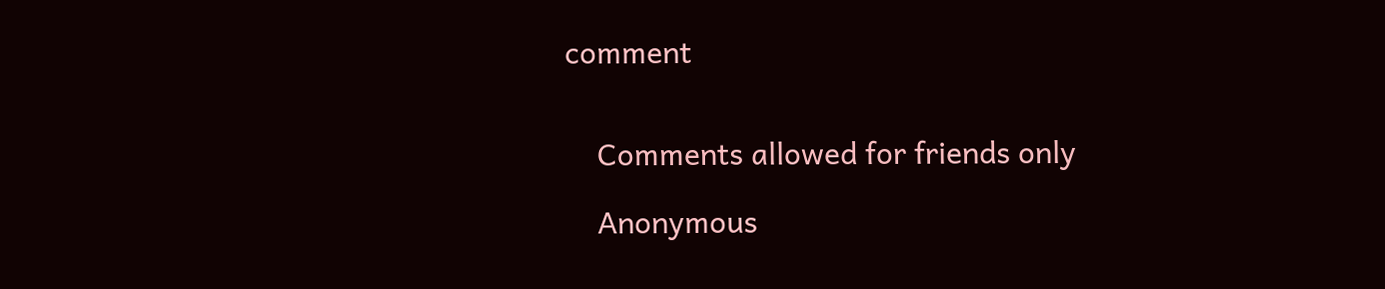comment


    Comments allowed for friends only

    Anonymous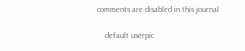comments are disabled in this journal

    default userpic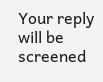Your reply will be screened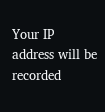Your IP address will be recorded